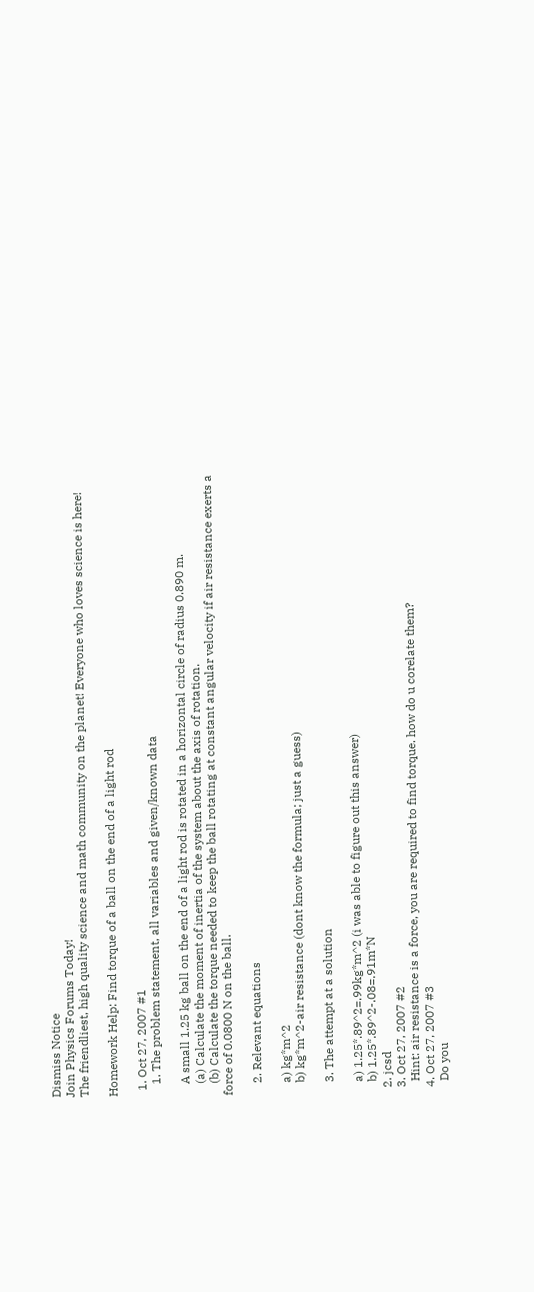Dismiss Notice
Join Physics Forums Today!
The friendliest, high quality science and math community on the planet! Everyone who loves science is here!

Homework Help: Find torque of a ball on the end of a light rod

  1. Oct 27, 2007 #1
    1. The problem statement, all variables and given/known data

    A small 1.25 kg ball on the end of a light rod is rotated in a horizontal circle of radius 0.890 m.
    (a) Calculate the moment of inertia of the system about the axis of rotation.
    (b) Calculate the torque needed to keep the ball rotating at constant angular velocity if air resistance exerts a force of 0.0800 N on the ball.

    2. Relevant equations

    a) kg*m^2
    b) kg*m^2-air resistance (dont know the formula; just a guess)

    3. The attempt at a solution

    a) 1.25*.89^2=.99kg*m^2 (i was able to figure out this answer)
    b) 1.25*.89^2-.08=.91m*N
  2. jcsd
  3. Oct 27, 2007 #2
    Hint: air resistance is a force, you are required to find torque. how do u corelate them?
  4. Oct 27, 2007 #3
    Do you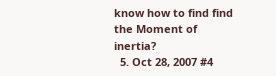know how to find find the Moment of inertia?
  5. Oct 28, 2007 #4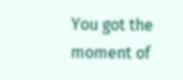You got the moment of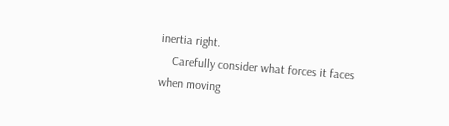inertia right.
    Carefully consider what forces it faces when moving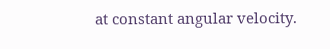at constant angular velocity.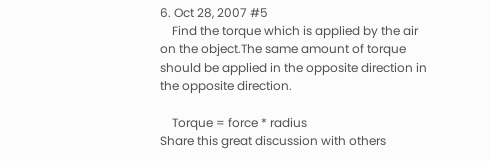6. Oct 28, 2007 #5
    Find the torque which is applied by the air on the object.The same amount of torque should be applied in the opposite direction in the opposite direction.

    Torque = force * radius
Share this great discussion with others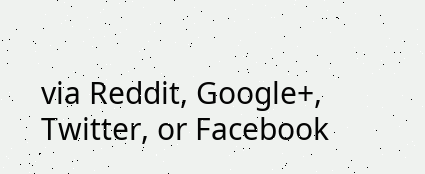via Reddit, Google+, Twitter, or Facebook